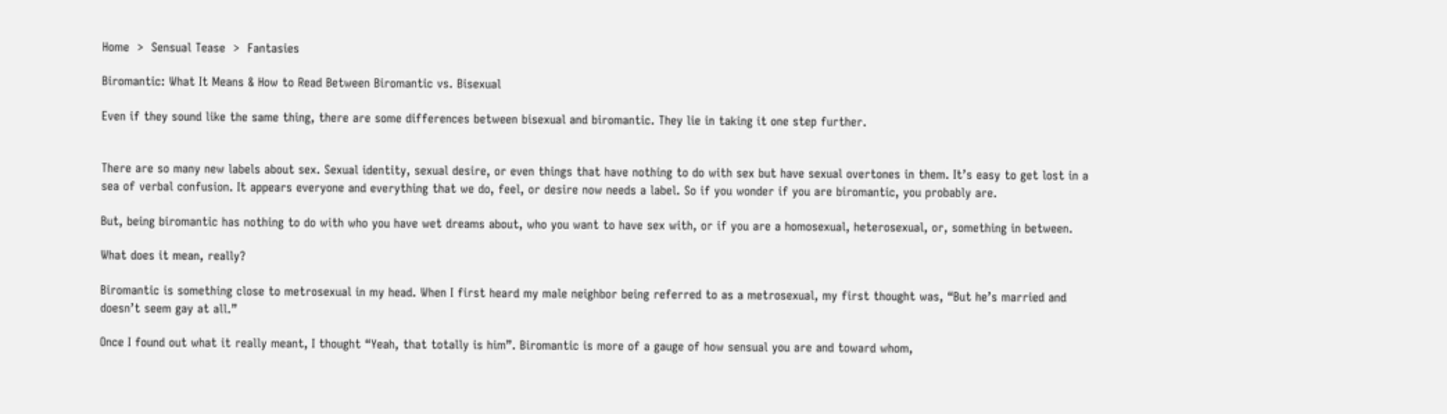Home  >  Sensual Tease  >  Fantasies

Biromantic: What It Means & How to Read Between Biromantic vs. Bisexual

Even if they sound like the same thing, there are some differences between bisexual and biromantic. They lie in taking it one step further.


There are so many new labels about sex. Sexual identity, sexual desire, or even things that have nothing to do with sex but have sexual overtones in them. It’s easy to get lost in a sea of verbal confusion. It appears everyone and everything that we do, feel, or desire now needs a label. So if you wonder if you are biromantic, you probably are.

But, being biromantic has nothing to do with who you have wet dreams about, who you want to have sex with, or if you are a homosexual, heterosexual, or, something in between.

What does it mean, really?

Biromantic is something close to metrosexual in my head. When I first heard my male neighbor being referred to as a metrosexual, my first thought was, “But he’s married and doesn’t seem gay at all.”

Once I found out what it really meant, I thought “Yeah, that totally is him”. Biromantic is more of a gauge of how sensual you are and toward whom,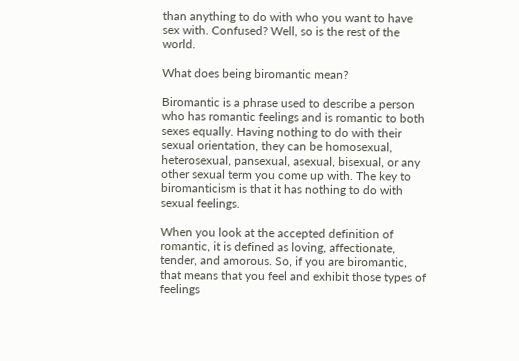than anything to do with who you want to have sex with. Confused? Well, so is the rest of the world.

What does being biromantic mean?

Biromantic is a phrase used to describe a person who has romantic feelings and is romantic to both sexes equally. Having nothing to do with their sexual orientation, they can be homosexual, heterosexual, pansexual, asexual, bisexual, or any other sexual term you come up with. The key to biromanticism is that it has nothing to do with sexual feelings.

When you look at the accepted definition of romantic, it is defined as loving, affectionate, tender, and amorous. So, if you are biromantic, that means that you feel and exhibit those types of feelings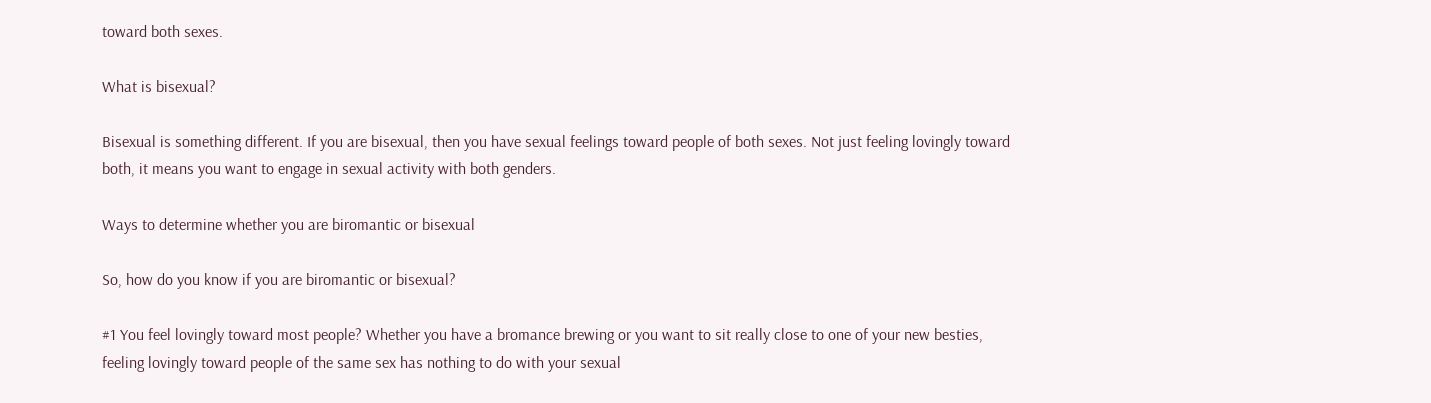toward both sexes.

What is bisexual?

Bisexual is something different. If you are bisexual, then you have sexual feelings toward people of both sexes. Not just feeling lovingly toward both, it means you want to engage in sexual activity with both genders.

Ways to determine whether you are biromantic or bisexual

So, how do you know if you are biromantic or bisexual?

#1 You feel lovingly toward most people? Whether you have a bromance brewing or you want to sit really close to one of your new besties, feeling lovingly toward people of the same sex has nothing to do with your sexual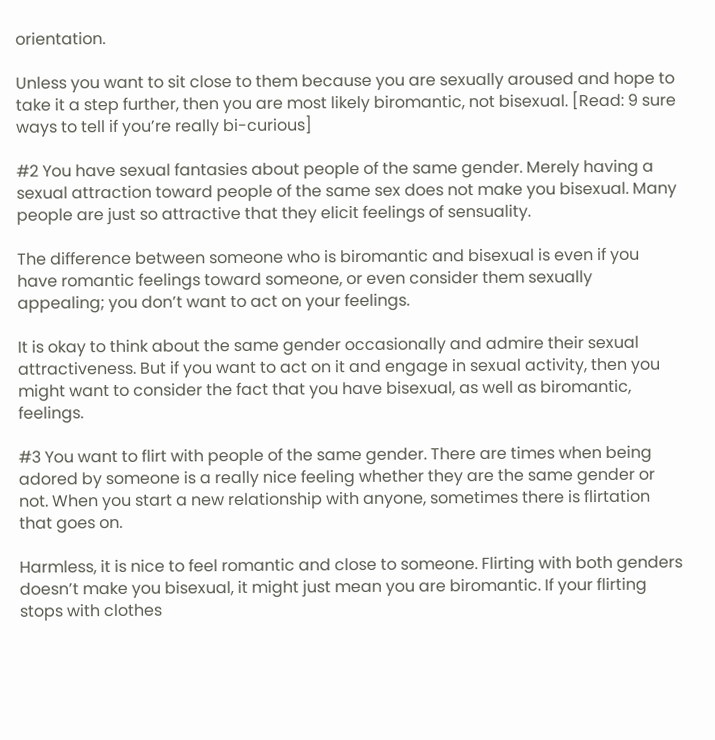orientation.

Unless you want to sit close to them because you are sexually aroused and hope to take it a step further, then you are most likely biromantic, not bisexual. [Read: 9 sure ways to tell if you’re really bi-curious]

#2 You have sexual fantasies about people of the same gender. Merely having a sexual attraction toward people of the same sex does not make you bisexual. Many people are just so attractive that they elicit feelings of sensuality.

The difference between someone who is biromantic and bisexual is even if you have romantic feelings toward someone, or even consider them sexually appealing; you don’t want to act on your feelings.

It is okay to think about the same gender occasionally and admire their sexual attractiveness. But if you want to act on it and engage in sexual activity, then you might want to consider the fact that you have bisexual, as well as biromantic, feelings.

#3 You want to flirt with people of the same gender. There are times when being adored by someone is a really nice feeling whether they are the same gender or not. When you start a new relationship with anyone, sometimes there is flirtation that goes on.

Harmless, it is nice to feel romantic and close to someone. Flirting with both genders doesn’t make you bisexual, it might just mean you are biromantic. If your flirting stops with clothes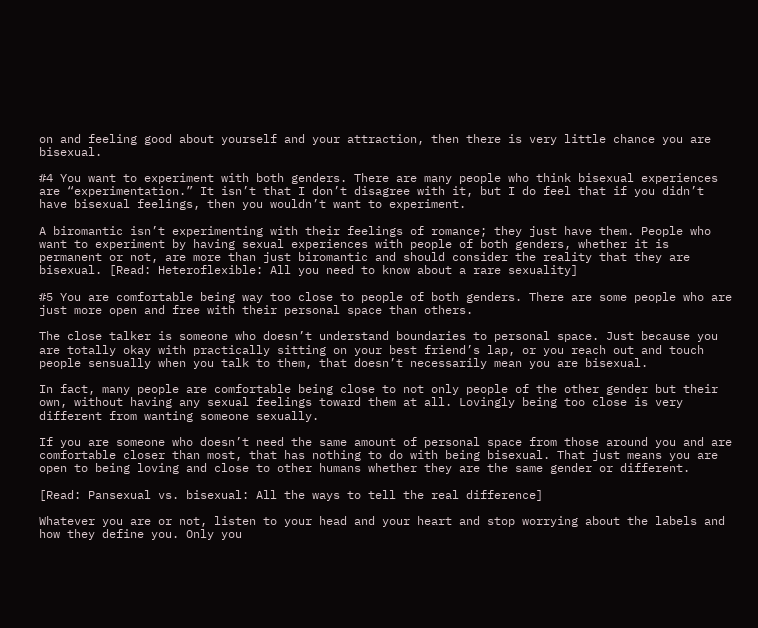on and feeling good about yourself and your attraction, then there is very little chance you are bisexual.

#4 You want to experiment with both genders. There are many people who think bisexual experiences are “experimentation.” It isn’t that I don’t disagree with it, but I do feel that if you didn’t have bisexual feelings, then you wouldn’t want to experiment.

A biromantic isn’t experimenting with their feelings of romance; they just have them. People who want to experiment by having sexual experiences with people of both genders, whether it is permanent or not, are more than just biromantic and should consider the reality that they are bisexual. [Read: Heteroflexible: All you need to know about a rare sexuality]

#5 You are comfortable being way too close to people of both genders. There are some people who are just more open and free with their personal space than others.

The close talker is someone who doesn’t understand boundaries to personal space. Just because you are totally okay with practically sitting on your best friend’s lap, or you reach out and touch people sensually when you talk to them, that doesn’t necessarily mean you are bisexual.

In fact, many people are comfortable being close to not only people of the other gender but their own, without having any sexual feelings toward them at all. Lovingly being too close is very different from wanting someone sexually.

If you are someone who doesn’t need the same amount of personal space from those around you and are comfortable closer than most, that has nothing to do with being bisexual. That just means you are open to being loving and close to other humans whether they are the same gender or different.

[Read: Pansexual vs. bisexual: All the ways to tell the real difference]

Whatever you are or not, listen to your head and your heart and stop worrying about the labels and how they define you. Only you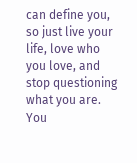can define you, so just live your life, love who you love, and stop questioning what you are. You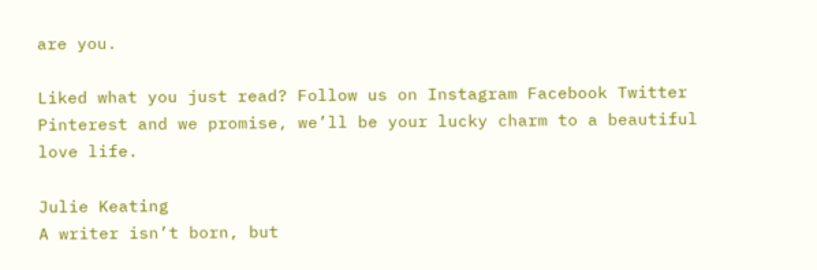are you.

Liked what you just read? Follow us on Instagram Facebook Twitter Pinterest and we promise, we’ll be your lucky charm to a beautiful love life.

Julie Keating
A writer isn’t born, but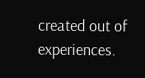created out of experiences.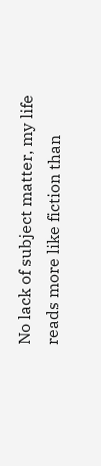No lack of subject matter, my life reads more like fiction than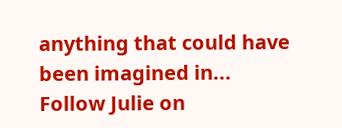anything that could have been imagined in...
Follow Julie on